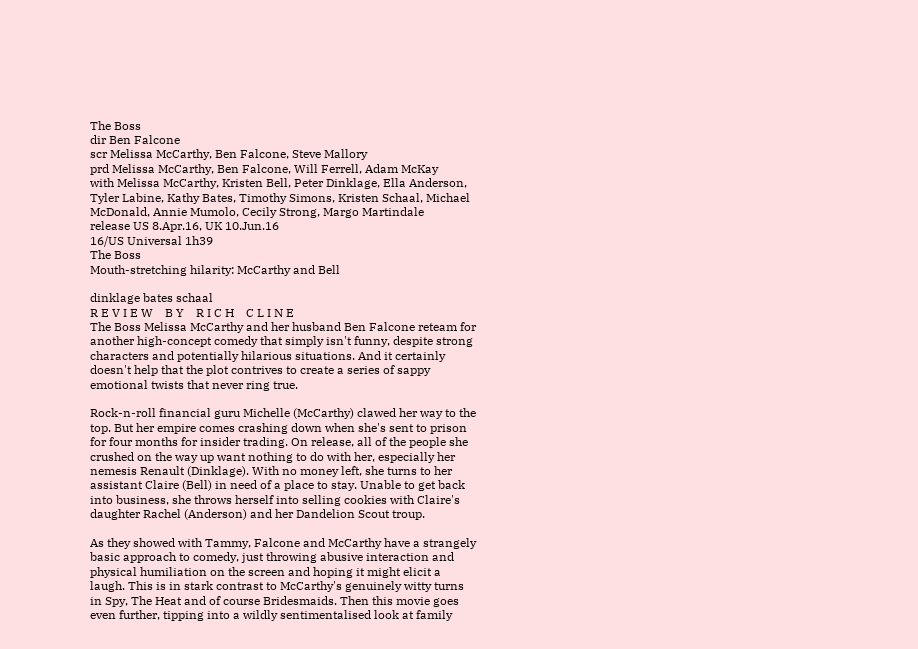The Boss
dir Ben Falcone
scr Melissa McCarthy, Ben Falcone, Steve Mallory
prd Melissa McCarthy, Ben Falcone, Will Ferrell, Adam McKay
with Melissa McCarthy, Kristen Bell, Peter Dinklage, Ella Anderson, Tyler Labine, Kathy Bates, Timothy Simons, Kristen Schaal, Michael McDonald, Annie Mumolo, Cecily Strong, Margo Martindale
release US 8.Apr.16, UK 10.Jun.16
16/US Universal 1h39
The Boss
Mouth-stretching hilarity: McCarthy and Bell

dinklage bates schaal
R E V I E W    B Y    R I C H    C L I N E
The Boss Melissa McCarthy and her husband Ben Falcone reteam for another high-concept comedy that simply isn't funny, despite strong characters and potentially hilarious situations. And it certainly doesn't help that the plot contrives to create a series of sappy emotional twists that never ring true.

Rock-n-roll financial guru Michelle (McCarthy) clawed her way to the top. But her empire comes crashing down when she's sent to prison for four months for insider trading. On release, all of the people she crushed on the way up want nothing to do with her, especially her nemesis Renault (Dinklage). With no money left, she turns to her assistant Claire (Bell) in need of a place to stay. Unable to get back into business, she throws herself into selling cookies with Claire's daughter Rachel (Anderson) and her Dandelion Scout troup.

As they showed with Tammy, Falcone and McCarthy have a strangely basic approach to comedy, just throwing abusive interaction and physical humiliation on the screen and hoping it might elicit a laugh. This is in stark contrast to McCarthy's genuinely witty turns in Spy, The Heat and of course Bridesmaids. Then this movie goes even further, tipping into a wildly sentimentalised look at family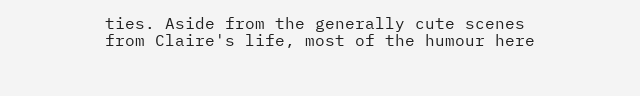ties. Aside from the generally cute scenes from Claire's life, most of the humour here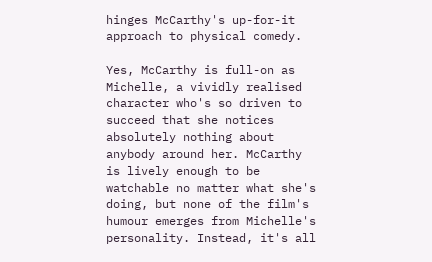hinges McCarthy's up-for-it approach to physical comedy.

Yes, McCarthy is full-on as Michelle, a vividly realised character who's so driven to succeed that she notices absolutely nothing about anybody around her. McCarthy is lively enough to be watchable no matter what she's doing, but none of the film's humour emerges from Michelle's personality. Instead, it's all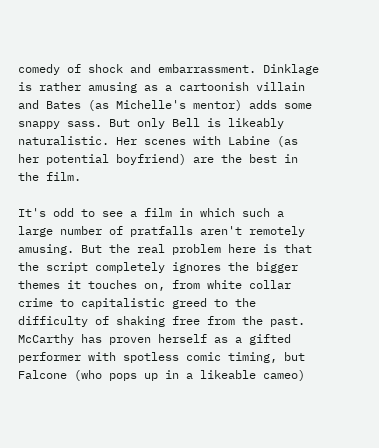comedy of shock and embarrassment. Dinklage is rather amusing as a cartoonish villain and Bates (as Michelle's mentor) adds some snappy sass. But only Bell is likeably naturalistic. Her scenes with Labine (as her potential boyfriend) are the best in the film.

It's odd to see a film in which such a large number of pratfalls aren't remotely amusing. But the real problem here is that the script completely ignores the bigger themes it touches on, from white collar crime to capitalistic greed to the difficulty of shaking free from the past. McCarthy has proven herself as a gifted performer with spotless comic timing, but Falcone (who pops up in a likeable cameo)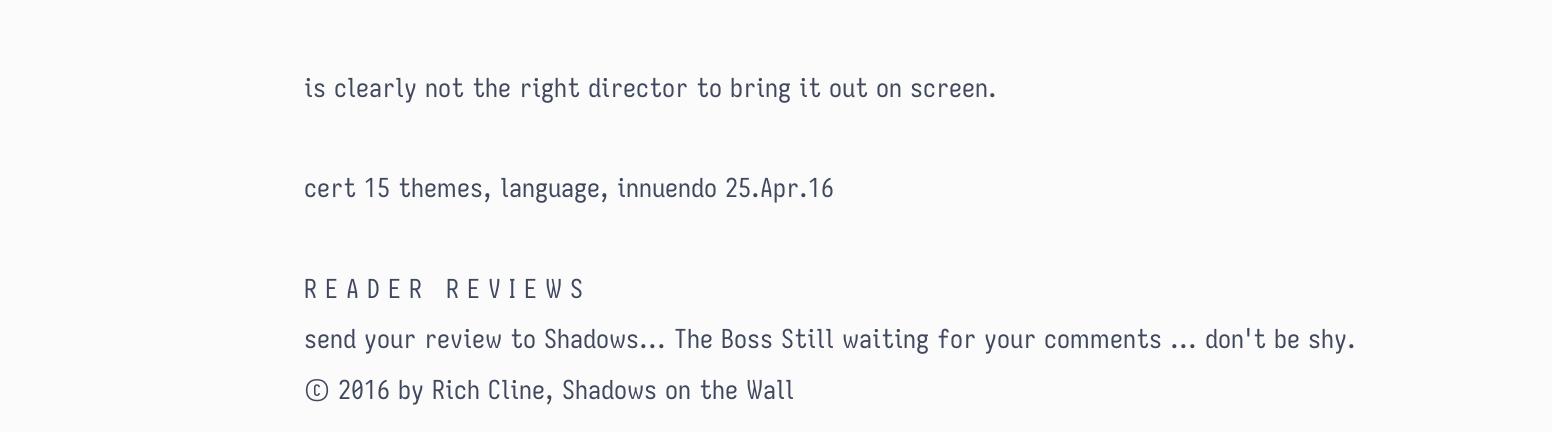is clearly not the right director to bring it out on screen.

cert 15 themes, language, innuendo 25.Apr.16

R E A D E R   R E V I E W S
send your review to Shadows... The Boss Still waiting for your comments ... don't be shy.
© 2016 by Rich Cline, Shadows on the Wall